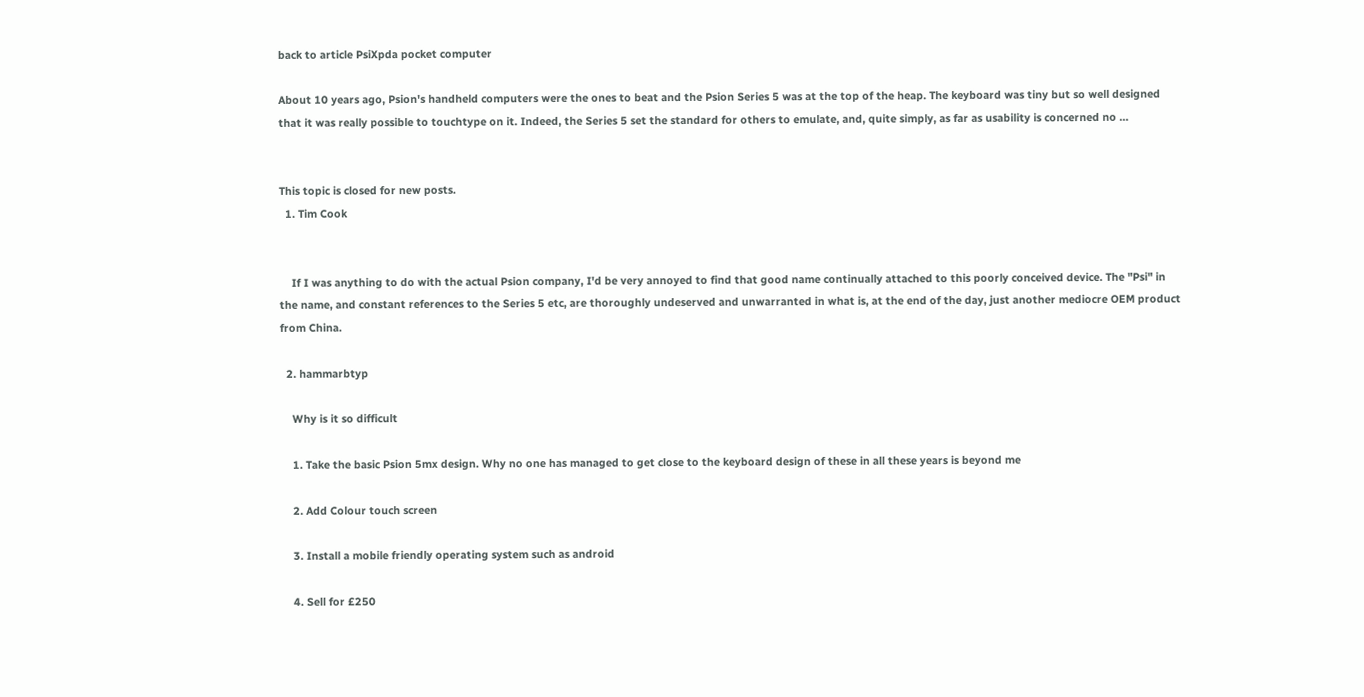back to article PsiXpda pocket computer

About 10 years ago, Psion's handheld computers were the ones to beat and the Psion Series 5 was at the top of the heap. The keyboard was tiny but so well designed that it was really possible to touchtype on it. Indeed, the Series 5 set the standard for others to emulate, and, quite simply, as far as usability is concerned no …


This topic is closed for new posts.
  1. Tim Cook


    If I was anything to do with the actual Psion company, I'd be very annoyed to find that good name continually attached to this poorly conceived device. The "Psi" in the name, and constant references to the Series 5 etc, are thoroughly undeserved and unwarranted in what is, at the end of the day, just another mediocre OEM product from China.

  2. hammarbtyp

    Why is it so difficult

    1. Take the basic Psion 5mx design. Why no one has managed to get close to the keyboard design of these in all these years is beyond me

    2. Add Colour touch screen

    3. Install a mobile friendly operating system such as android

    4. Sell for £250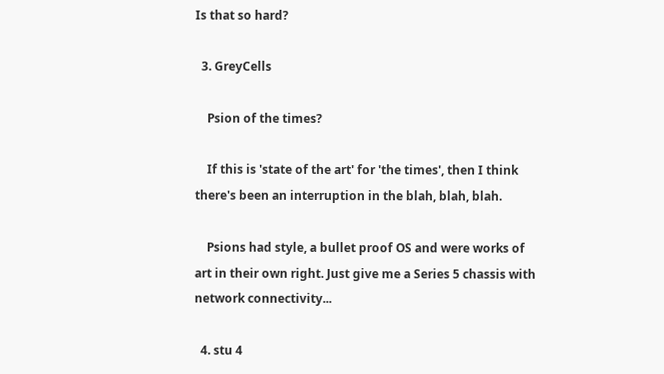Is that so hard?

  3. GreyCells

    Psion of the times?

    If this is 'state of the art' for 'the times', then I think there's been an interruption in the blah, blah, blah.

    Psions had style, a bullet proof OS and were works of art in their own right. Just give me a Series 5 chassis with network connectivity...

  4. stu 4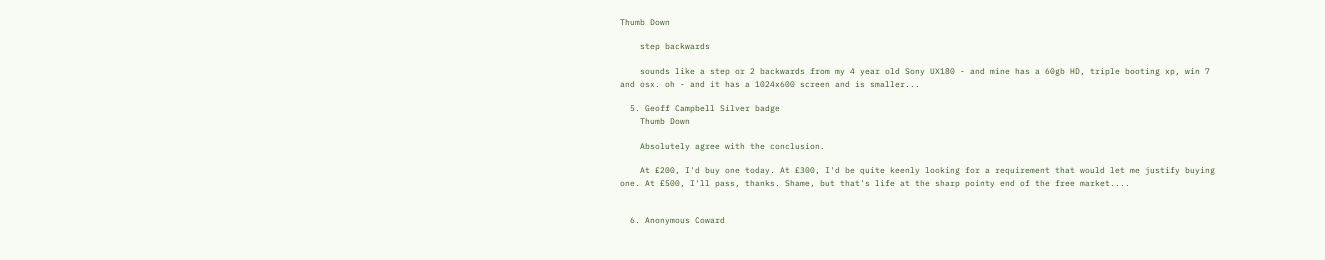Thumb Down

    step backwards

    sounds like a step or 2 backwards from my 4 year old Sony UX180 - and mine has a 60gb HD, triple booting xp, win 7 and osx. oh - and it has a 1024x600 screen and is smaller...

  5. Geoff Campbell Silver badge
    Thumb Down

    Absolutely agree with the conclusion.

    At £200, I'd buy one today. At £300, I'd be quite keenly looking for a requirement that would let me justify buying one. At £500, I'll pass, thanks. Shame, but that's life at the sharp pointy end of the free market....


  6. Anonymous Coward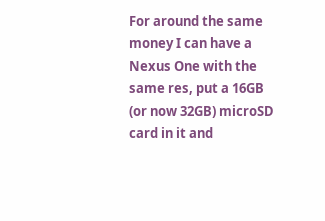For around the same money I can have a Nexus One with the same res, put a 16GB (or now 32GB) microSD card in it and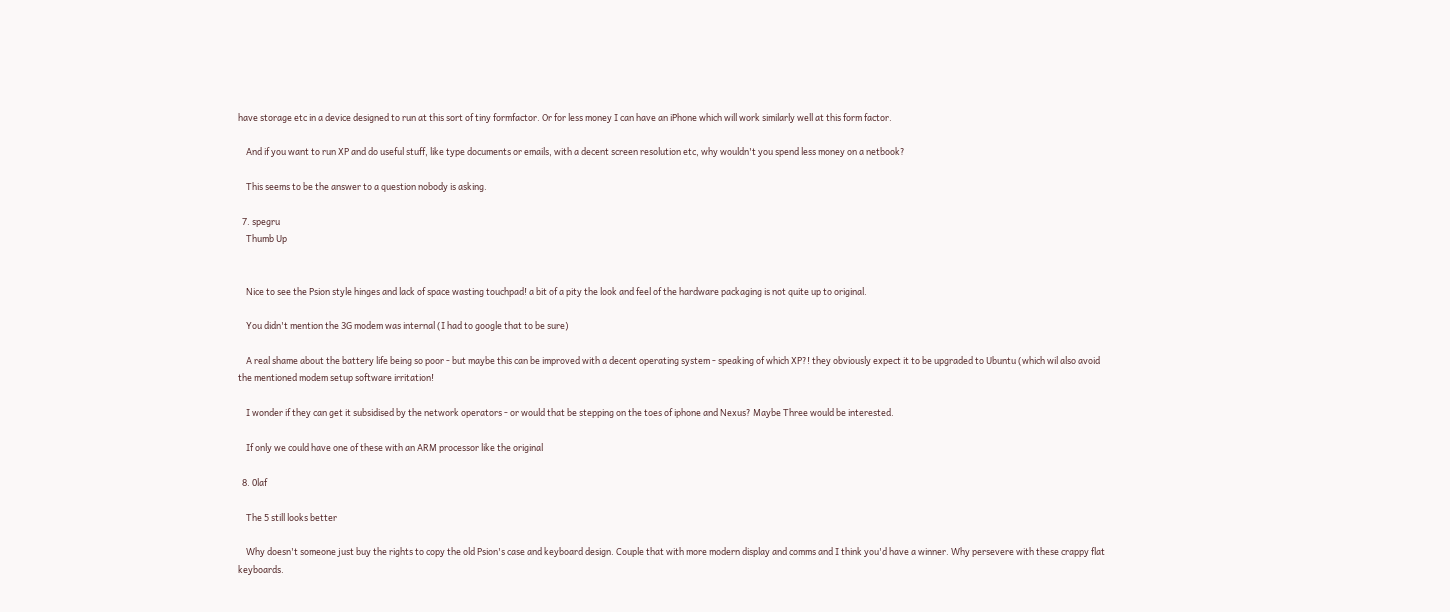have storage etc in a device designed to run at this sort of tiny formfactor. Or for less money I can have an iPhone which will work similarly well at this form factor.

    And if you want to run XP and do useful stuff, like type documents or emails, with a decent screen resolution etc, why wouldn't you spend less money on a netbook?

    This seems to be the answer to a question nobody is asking.

  7. spegru
    Thumb Up


    Nice to see the Psion style hinges and lack of space wasting touchpad! a bit of a pity the look and feel of the hardware packaging is not quite up to original.

    You didn't mention the 3G modem was internal (I had to google that to be sure)

    A real shame about the battery life being so poor - but maybe this can be improved with a decent operating system - speaking of which XP?! they obviously expect it to be upgraded to Ubuntu (which wil also avoid the mentioned modem setup software irritation!

    I wonder if they can get it subsidised by the network operators - or would that be stepping on the toes of iphone and Nexus? Maybe Three would be interested.

    If only we could have one of these with an ARM processor like the original

  8. 0laf

    The 5 still looks better

    Why doesn't someone just buy the rights to copy the old Psion's case and keyboard design. Couple that with more modern display and comms and I think you'd have a winner. Why persevere with these crappy flat keyboards.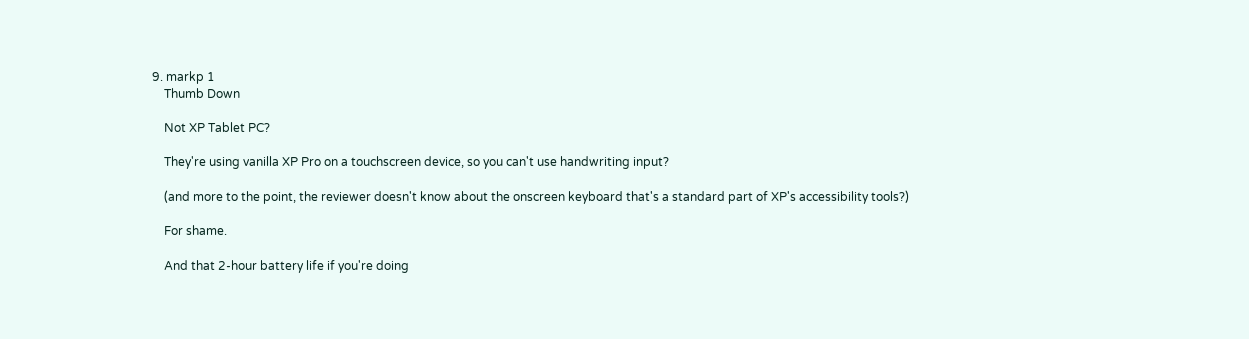9. markp 1
    Thumb Down

    Not XP Tablet PC?

    They're using vanilla XP Pro on a touchscreen device, so you can't use handwriting input?

    (and more to the point, the reviewer doesn't know about the onscreen keyboard that's a standard part of XP's accessibility tools?)

    For shame.

    And that 2-hour battery life if you're doing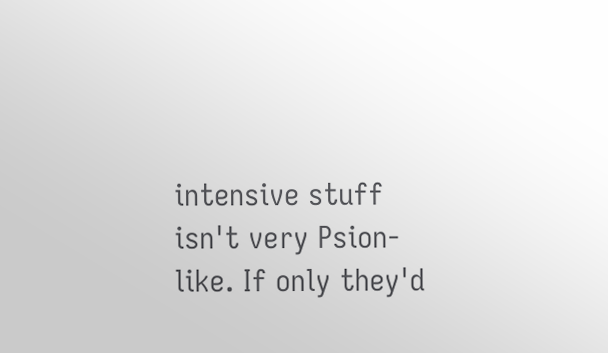intensive stuff isn't very Psion-like. If only they'd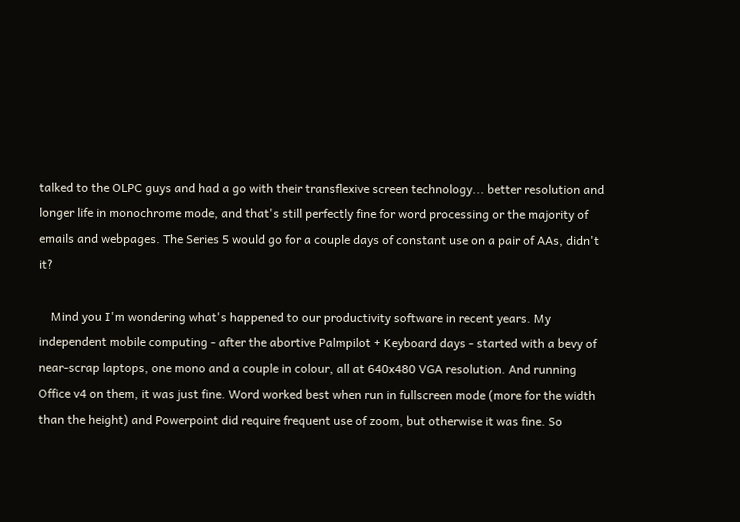talked to the OLPC guys and had a go with their transflexive screen technology... better resolution and longer life in monochrome mode, and that's still perfectly fine for word processing or the majority of emails and webpages. The Series 5 would go for a couple days of constant use on a pair of AAs, didn't it?

    Mind you I'm wondering what's happened to our productivity software in recent years. My independent mobile computing - after the abortive Palmpilot + Keyboard days - started with a bevy of near-scrap laptops, one mono and a couple in colour, all at 640x480 VGA resolution. And running Office v4 on them, it was just fine. Word worked best when run in fullscreen mode (more for the width than the height) and Powerpoint did require frequent use of zoom, but otherwise it was fine. So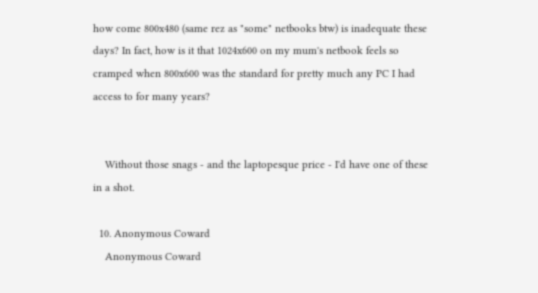how come 800x480 (same rez as "some" netbooks btw) is inadequate these days? In fact, how is it that 1024x600 on my mum's netbook feels so cramped when 800x600 was the standard for pretty much any PC I had access to for many years?


    Without those snags - and the laptopesque price - I'd have one of these in a shot.

  10. Anonymous Coward
    Anonymous Coward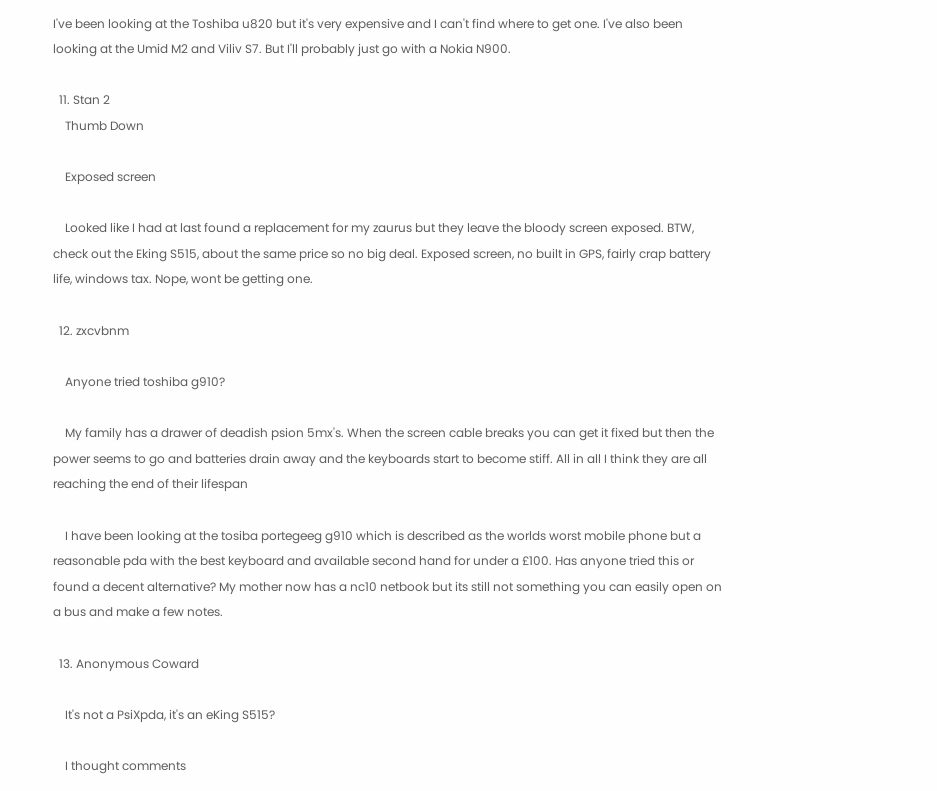I've been looking at the Toshiba u820 but it's very expensive and I can't find where to get one. I've also been looking at the Umid M2 and Viliv S7. But I'll probably just go with a Nokia N900.

  11. Stan 2
    Thumb Down

    Exposed screen

    Looked like I had at last found a replacement for my zaurus but they leave the bloody screen exposed. BTW, check out the Eking S515, about the same price so no big deal. Exposed screen, no built in GPS, fairly crap battery life, windows tax. Nope, wont be getting one.

  12. zxcvbnm

    Anyone tried toshiba g910?

    My family has a drawer of deadish psion 5mx's. When the screen cable breaks you can get it fixed but then the power seems to go and batteries drain away and the keyboards start to become stiff. All in all I think they are all reaching the end of their lifespan

    I have been looking at the tosiba portegeeg g910 which is described as the worlds worst mobile phone but a reasonable pda with the best keyboard and available second hand for under a £100. Has anyone tried this or found a decent alternative? My mother now has a nc10 netbook but its still not something you can easily open on a bus and make a few notes.

  13. Anonymous Coward

    It's not a PsiXpda, it's an eKing S515?

    I thought comments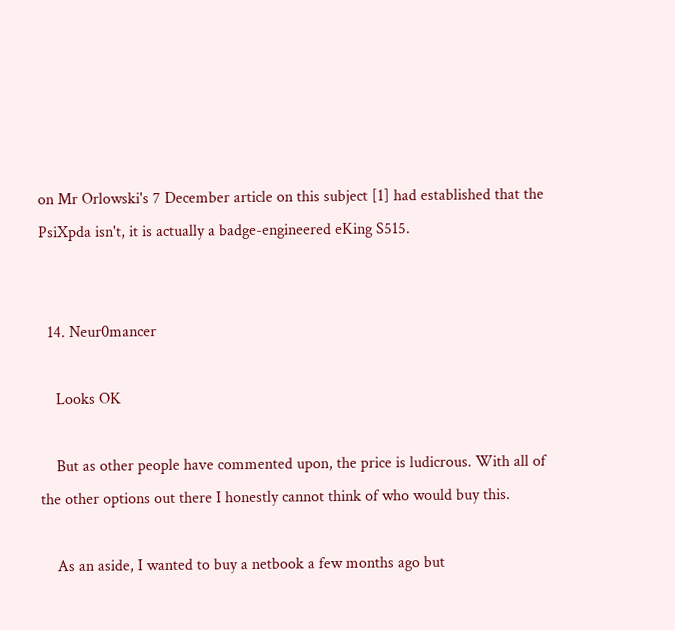on Mr Orlowski's 7 December article on this subject [1] had established that the PsiXpda isn't, it is actually a badge-engineered eKing S515.


  14. Neur0mancer

    Looks OK

    But as other people have commented upon, the price is ludicrous. With all of the other options out there I honestly cannot think of who would buy this.

    As an aside, I wanted to buy a netbook a few months ago but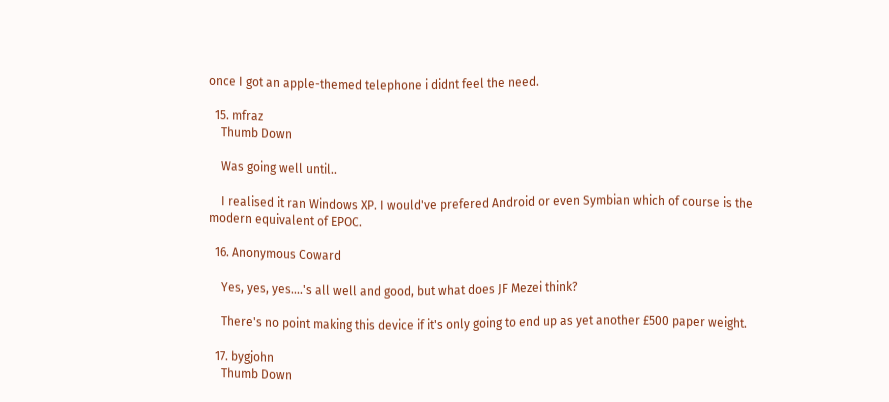once I got an apple-themed telephone i didnt feel the need.

  15. mfraz
    Thumb Down

    Was going well until..

    I realised it ran Windows XP. I would've prefered Android or even Symbian which of course is the modern equivalent of EPOC.

  16. Anonymous Coward

    Yes, yes, yes....'s all well and good, but what does JF Mezei think?

    There's no point making this device if it's only going to end up as yet another £500 paper weight.

  17. bygjohn
    Thumb Down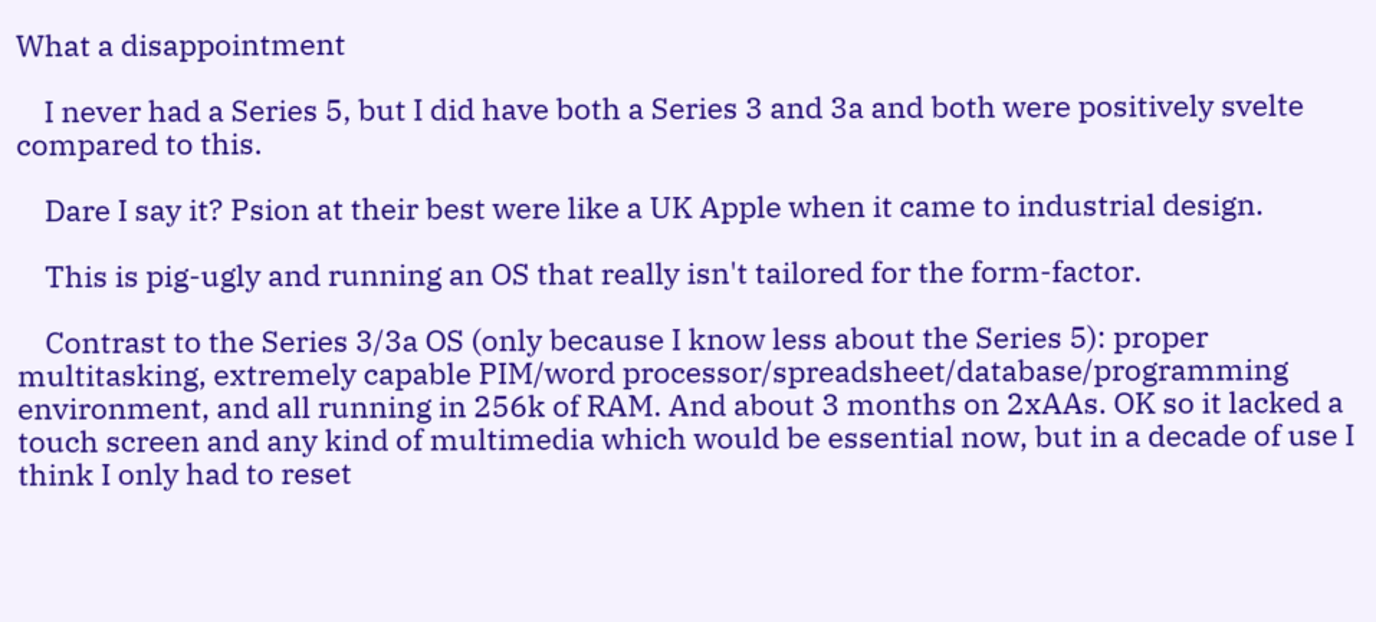What a disappointment

    I never had a Series 5, but I did have both a Series 3 and 3a and both were positively svelte compared to this.

    Dare I say it? Psion at their best were like a UK Apple when it came to industrial design.

    This is pig-ugly and running an OS that really isn't tailored for the form-factor.

    Contrast to the Series 3/3a OS (only because I know less about the Series 5): proper multitasking, extremely capable PIM/word processor/spreadsheet/database/programming environment, and all running in 256k of RAM. And about 3 months on 2xAAs. OK so it lacked a touch screen and any kind of multimedia which would be essential now, but in a decade of use I think I only had to reset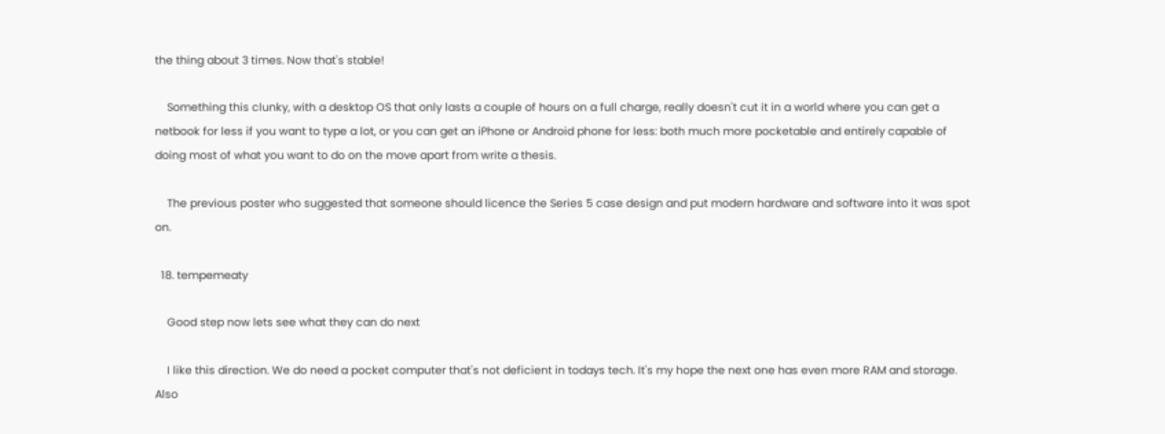the thing about 3 times. Now that's stable!

    Something this clunky, with a desktop OS that only lasts a couple of hours on a full charge, really doesn't cut it in a world where you can get a netbook for less if you want to type a lot, or you can get an iPhone or Android phone for less: both much more pocketable and entirely capable of doing most of what you want to do on the move apart from write a thesis.

    The previous poster who suggested that someone should licence the Series 5 case design and put modern hardware and software into it was spot on.

  18. tempemeaty

    Good step now lets see what they can do next

    I like this direction. We do need a pocket computer that's not deficient in todays tech. It's my hope the next one has even more RAM and storage. Also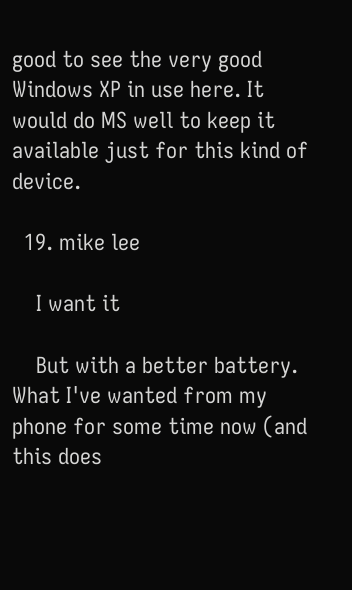good to see the very good Windows XP in use here. It would do MS well to keep it available just for this kind of device.

  19. mike lee

    I want it

    But with a better battery. What I've wanted from my phone for some time now (and this does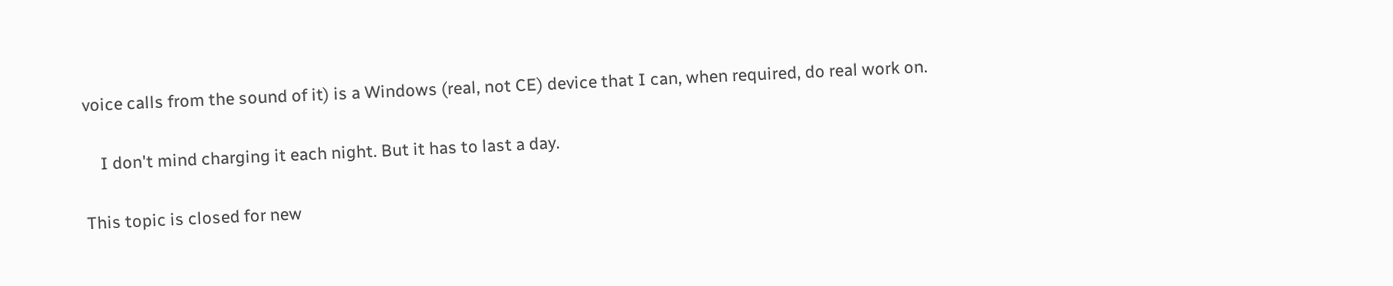voice calls from the sound of it) is a Windows (real, not CE) device that I can, when required, do real work on.

    I don't mind charging it each night. But it has to last a day.

This topic is closed for new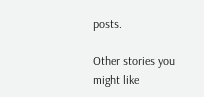posts.

Other stories you might like